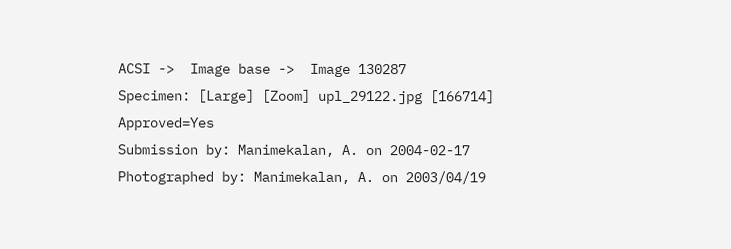ACSI ->  Image base ->  Image 130287
Specimen: [Large] [Zoom] upl_29122.jpg [166714] Approved=Yes
Submission by: Manimekalan, A. on 2004-02-17
Photographed by: Manimekalan, A. on 2003/04/19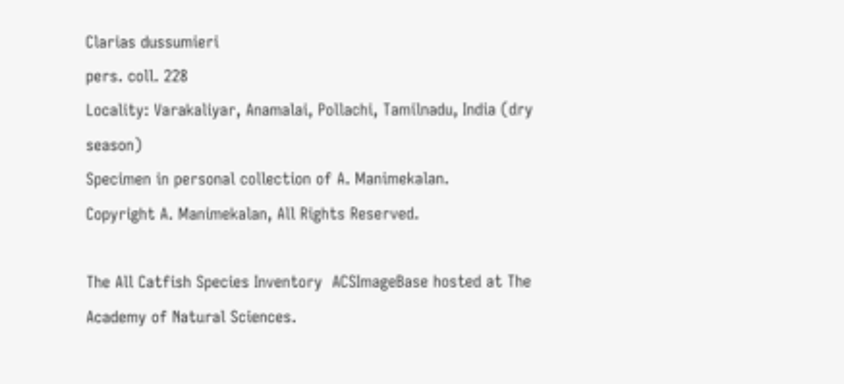Clarias dussumieri
pers. coll. 228
Locality: Varakaliyar, Anamalai, Pollachi, Tamilnadu, India (dry season)
Specimen in personal collection of A. Manimekalan.
Copyright A. Manimekalan, All Rights Reserved.

The All Catfish Species Inventory  ACSImageBase hosted at The Academy of Natural Sciences.